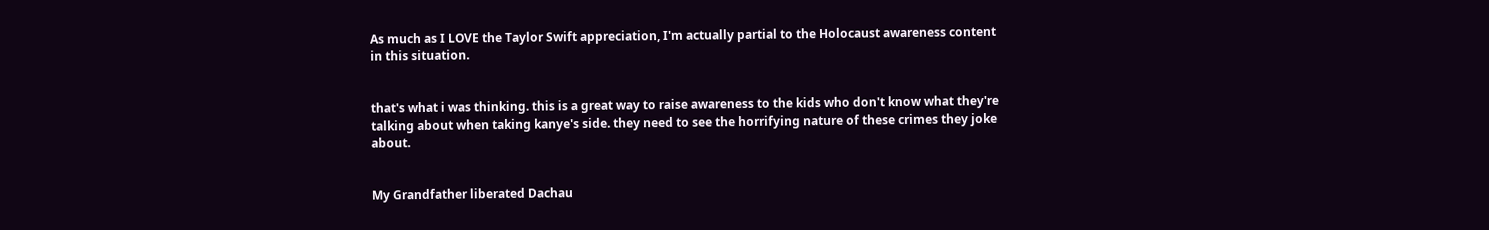As much as I LOVE the Taylor Swift appreciation, I'm actually partial to the Holocaust awareness content in this situation.


that's what i was thinking. this is a great way to raise awareness to the kids who don't know what they're talking about when taking kanye's side. they need to see the horrifying nature of these crimes they joke about.


My Grandfather liberated Dachau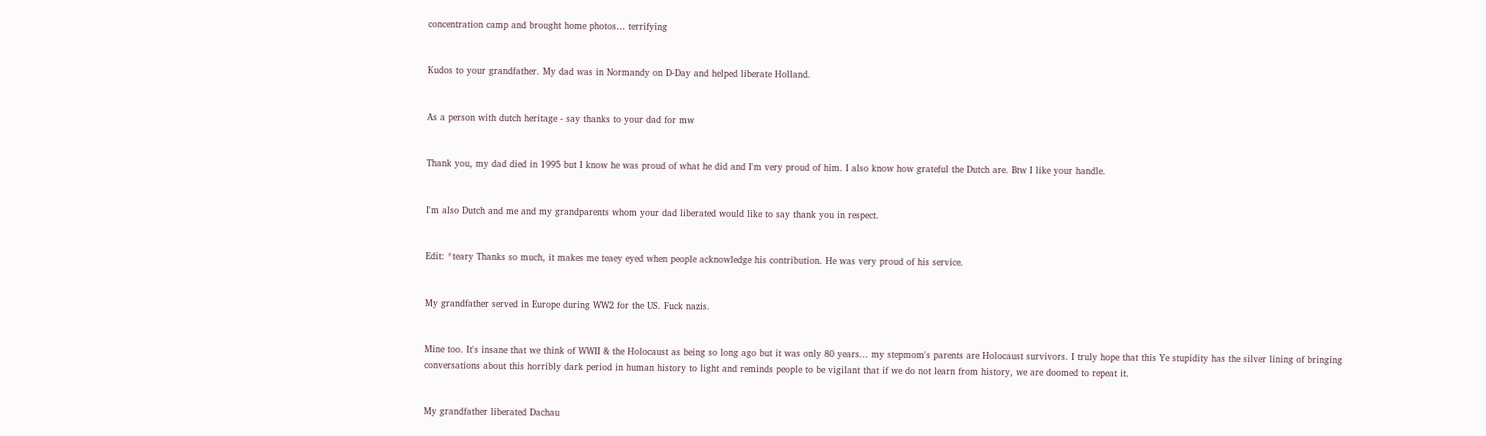concentration camp and brought home photos… terrifying


Kudos to your grandfather. My dad was in Normandy on D-Day and helped liberate Holland.


As a person with dutch heritage - say thanks to your dad for mw


Thank you, my dad died in 1995 but I know he was proud of what he did and I'm very proud of him. I also know how grateful the Dutch are. Btw I like your handle.


I'm also Dutch and me and my grandparents whom your dad liberated would like to say thank you in respect.


Edit: *teary Thanks so much, it makes me teaey eyed when people acknowledge his contribution. He was very proud of his service.


My grandfather served in Europe during WW2 for the US. Fuck nazis.


Mine too. It's insane that we think of WWII & the Holocaust as being so long ago but it was only 80 years... my stepmom's parents are Holocaust survivors. I truly hope that this Ye stupidity has the silver lining of bringing conversations about this horribly dark period in human history to light and reminds people to be vigilant that if we do not learn from history, we are doomed to repeat it.


My grandfather liberated Dachau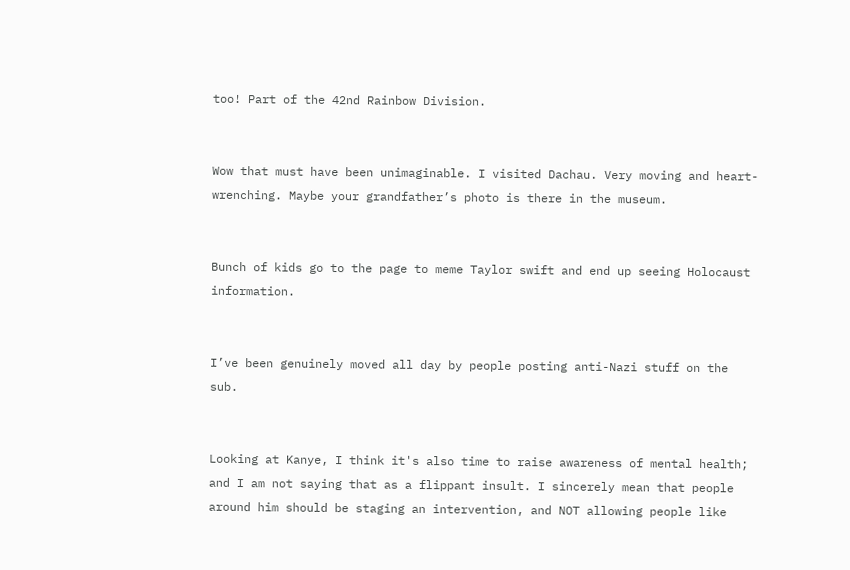too! Part of the 42nd Rainbow Division.


Wow that must have been unimaginable. I visited Dachau. Very moving and heart-wrenching. Maybe your grandfather’s photo is there in the museum.


Bunch of kids go to the page to meme Taylor swift and end up seeing Holocaust information.


I’ve been genuinely moved all day by people posting anti-Nazi stuff on the sub.


Looking at Kanye, I think it's also time to raise awareness of mental health; and I am not saying that as a flippant insult. I sincerely mean that people around him should be staging an intervention, and NOT allowing people like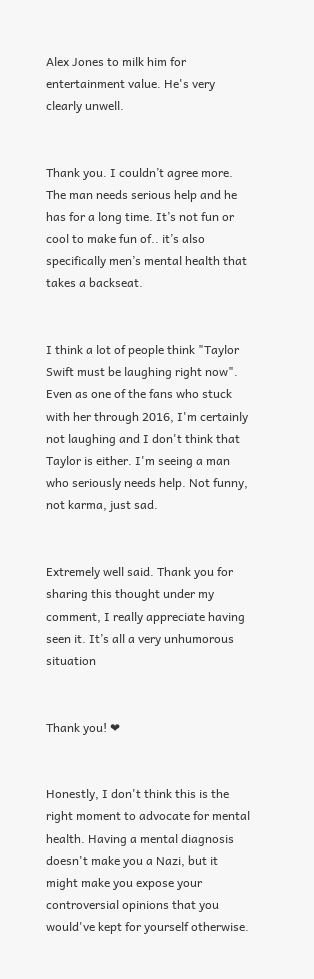Alex Jones to milk him for entertainment value. He's very clearly unwell.


Thank you. I couldn’t agree more. The man needs serious help and he has for a long time. It’s not fun or cool to make fun of.. it’s also specifically men’s mental health that takes a backseat.


I think a lot of people think "Taylor Swift must be laughing right now". Even as one of the fans who stuck with her through 2016, I'm certainly not laughing and I don't think that Taylor is either. I'm seeing a man who seriously needs help. Not funny, not karma, just sad.


Extremely well said. Thank you for sharing this thought under my comment, I really appreciate having seen it. It’s all a very unhumorous situation


Thank you! ❤


Honestly, I don't think this is the right moment to advocate for mental health. Having a mental diagnosis doesn't make you a Nazi, but it might make you expose your controversial opinions that you would've kept for yourself otherwise.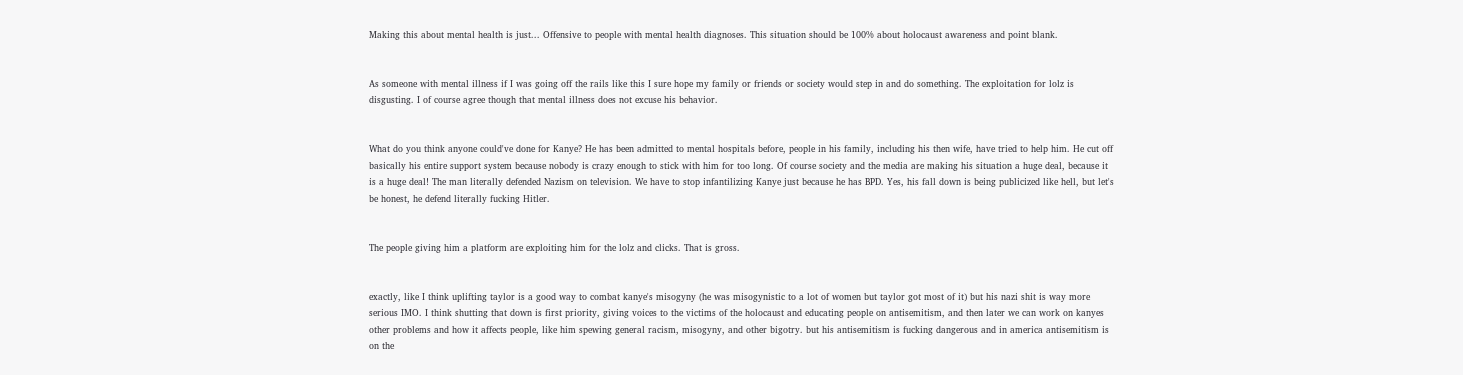Making this about mental health is just... Offensive to people with mental health diagnoses. This situation should be 100% about holocaust awareness and point blank.


As someone with mental illness if I was going off the rails like this I sure hope my family or friends or society would step in and do something. The exploitation for lolz is disgusting. I of course agree though that mental illness does not excuse his behavior.


What do you think anyone could've done for Kanye? He has been admitted to mental hospitals before, people in his family, including his then wife, have tried to help him. He cut off basically his entire support system because nobody is crazy enough to stick with him for too long. Of course society and the media are making his situation a huge deal, because it is a huge deal! The man literally defended Nazism on television. We have to stop infantilizing Kanye just because he has BPD. Yes, his fall down is being publicized like hell, but let's be honest, he defend literally fucking Hitler.


The people giving him a platform are exploiting him for the lolz and clicks. That is gross.


exactly, like I think uplifting taylor is a good way to combat kanye's misogyny (he was misogynistic to a lot of women but taylor got most of it) but his nazi shit is way more serious IMO. I think shutting that down is first priority, giving voices to the victims of the holocaust and educating people on antisemitism, and then later we can work on kanyes other problems and how it affects people, like him spewing general racism, misogyny, and other bigotry. but his antisemitism is fucking dangerous and in america antisemitism is on the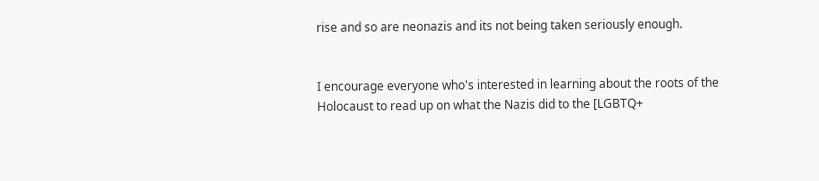rise and so are neonazis and its not being taken seriously enough.


I encourage everyone who's interested in learning about the roots of the Holocaust to read up on what the Nazis did to the [LGBTQ+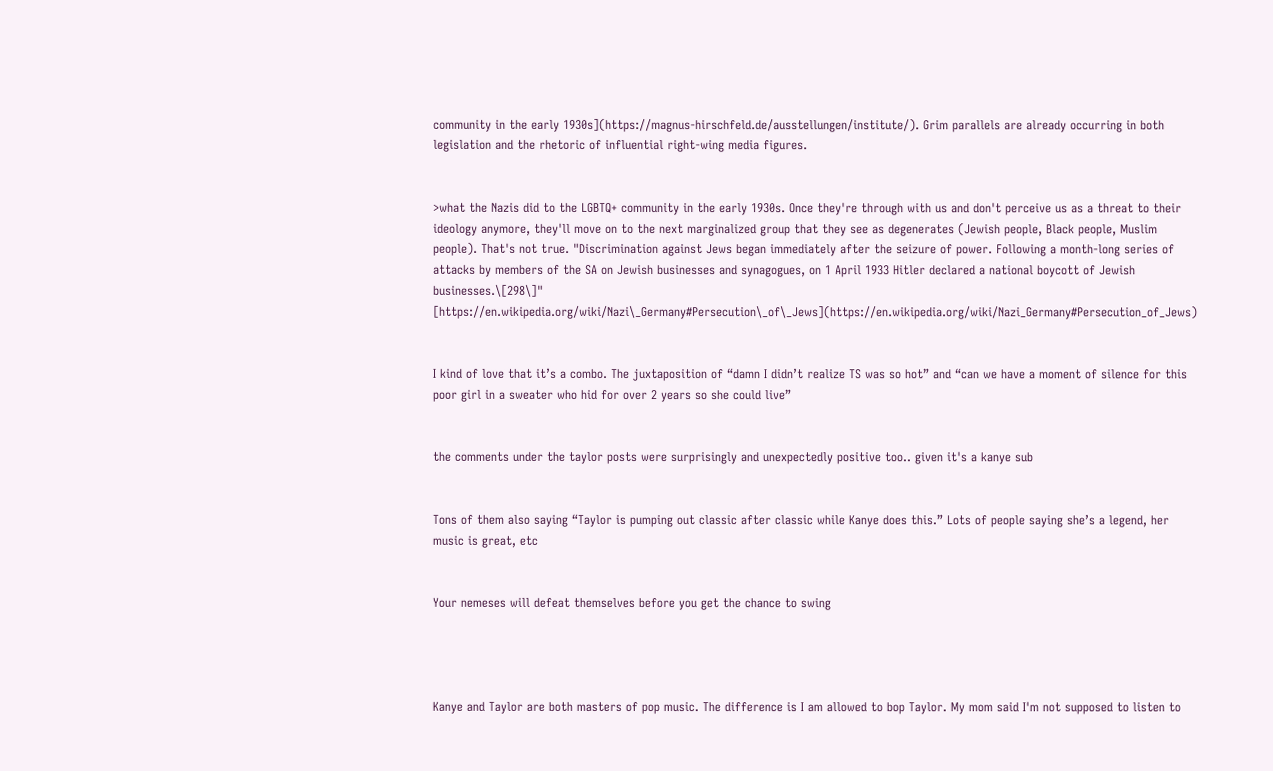community in the early 1930s](https://magnus-hirschfeld.de/ausstellungen/institute/). Grim parallels are already occurring in both legislation and the rhetoric of influential right-wing media figures.


>what the Nazis did to the LGBTQ+ community in the early 1930s. Once they're through with us and don't perceive us as a threat to their ideology anymore, they'll move on to the next marginalized group that they see as degenerates (Jewish people, Black people, Muslim people). That's not true. "Discrimination against Jews began immediately after the seizure of power. Following a month-long series of attacks by members of the SA on Jewish businesses and synagogues, on 1 April 1933 Hitler declared a national boycott of Jewish businesses.\[298\]" [https://en.wikipedia.org/wiki/Nazi\_Germany#Persecution\_of\_Jews](https://en.wikipedia.org/wiki/Nazi_Germany#Persecution_of_Jews)


I kind of love that it’s a combo. The juxtaposition of “damn I didn’t realize TS was so hot” and “can we have a moment of silence for this poor girl in a sweater who hid for over 2 years so she could live”


the comments under the taylor posts were surprisingly and unexpectedly positive too.. given it's a kanye sub


Tons of them also saying “Taylor is pumping out classic after classic while Kanye does this.” Lots of people saying she’s a legend, her music is great, etc


Your nemeses will defeat themselves before you get the chance to swing




Kanye and Taylor are both masters of pop music. The difference is I am allowed to bop Taylor. My mom said I'm not supposed to listen to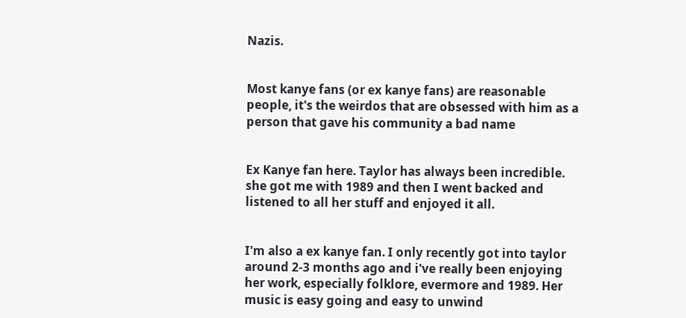Nazis.


Most kanye fans (or ex kanye fans) are reasonable people, it's the weirdos that are obsessed with him as a person that gave his community a bad name


Ex Kanye fan here. Taylor has always been incredible. she got me with 1989 and then I went backed and listened to all her stuff and enjoyed it all.


I'm also a ex kanye fan. I only recently got into taylor around 2-3 months ago and i've really been enjoying her work, especially folklore, evermore and 1989. Her music is easy going and easy to unwind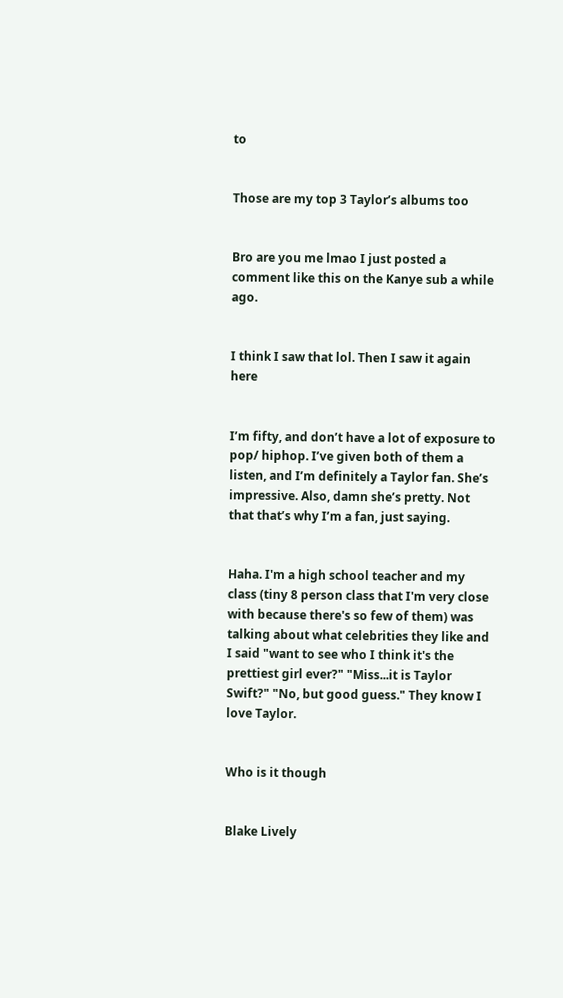to


Those are my top 3 Taylor’s albums too


Bro are you me lmao I just posted a comment like this on the Kanye sub a while ago.


I think I saw that lol. Then I saw it again here


I’m fifty, and don’t have a lot of exposure to pop/ hiphop. I’ve given both of them a listen, and I’m definitely a Taylor fan. She’s impressive. Also, damn she’s pretty. Not that that’s why I’m a fan, just saying.


Haha. I'm a high school teacher and my class (tiny 8 person class that I'm very close with because there's so few of them) was talking about what celebrities they like and I said "want to see who I think it's the prettiest girl ever?" "Miss...it is Taylor Swift?" "No, but good guess." They know I love Taylor.


Who is it though


Blake Lively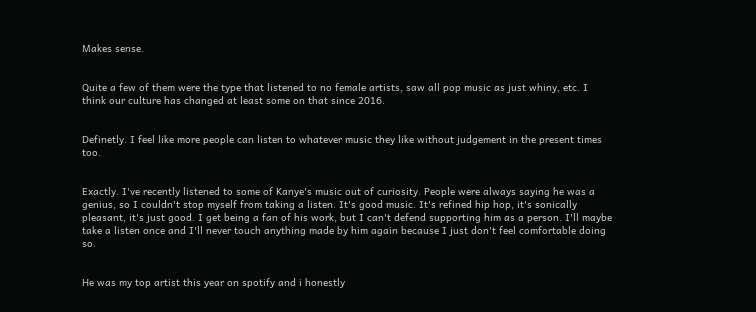Makes sense.


Quite a few of them were the type that listened to no female artists, saw all pop music as just whiny, etc. I think our culture has changed at least some on that since 2016.


Definetly. I feel like more people can listen to whatever music they like without judgement in the present times too.


Exactly. I've recently listened to some of Kanye's music out of curiosity. People were always saying he was a genius, so I couldn't stop myself from taking a listen. It's good music. It's refined hip hop, it's sonically pleasant, it's just good. I get being a fan of his work, but I can't defend supporting him as a person. I'll maybe take a listen once and I'll never touch anything made by him again because I just don't feel comfortable doing so.


He was my top artist this year on spotify and i honestly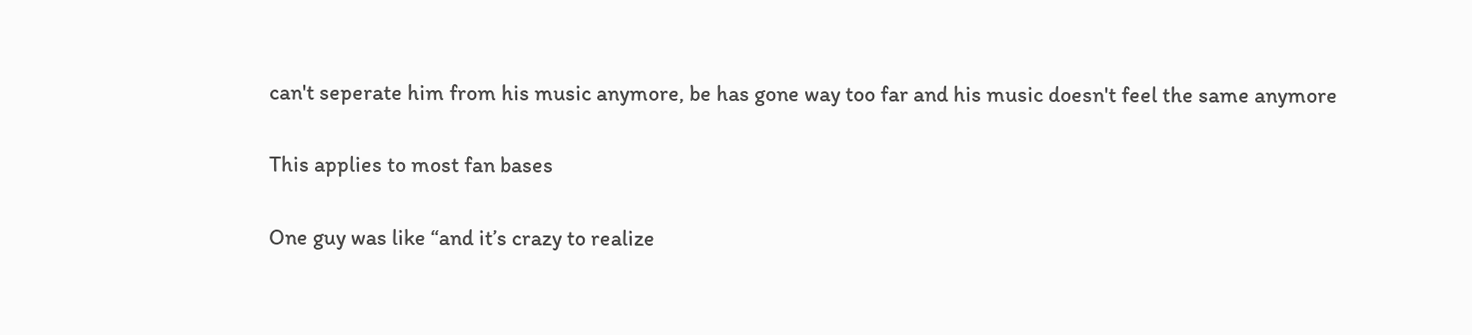can't seperate him from his music anymore, be has gone way too far and his music doesn't feel the same anymore


This applies to most fan bases


One guy was like “and it’s crazy to realize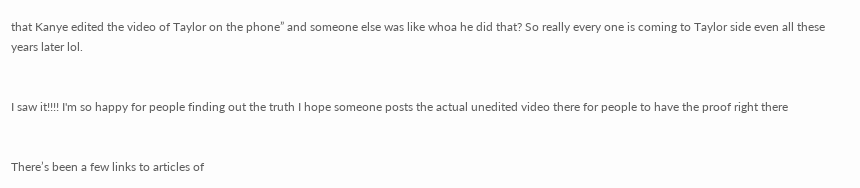that Kanye edited the video of Taylor on the phone” and someone else was like whoa he did that? So really every one is coming to Taylor side even all these years later lol.


I saw it!!!! I'm so happy for people finding out the truth I hope someone posts the actual unedited video there for people to have the proof right there


There’s been a few links to articles of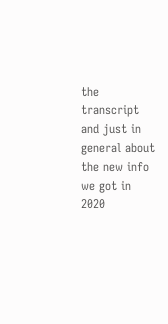the transcript and just in general about the new info we got in 2020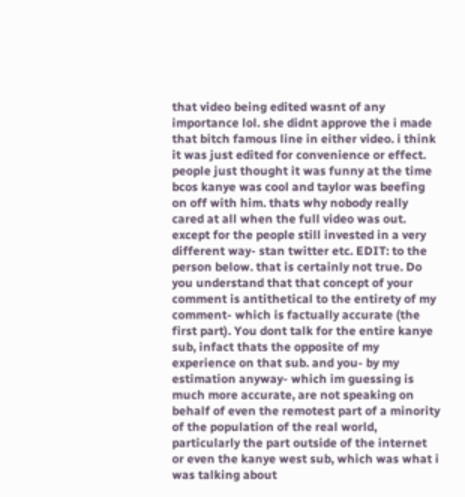that video being edited wasnt of any importance lol. she didnt approve the i made that bitch famous line in either video. i think it was just edited for convenience or effect. people just thought it was funny at the time bcos kanye was cool and taylor was beefing on off with him. thats why nobody really cared at all when the full video was out. except for the people still invested in a very different way- stan twitter etc. EDIT: to the person below. that is certainly not true. Do you understand that that concept of your comment is antithetical to the entirety of my comment- which is factually accurate (the first part). You dont talk for the entire kanye sub, infact thats the opposite of my experience on that sub. and you- by my estimation anyway- which im guessing is much more accurate, are not speaking on behalf of even the remotest part of a minority of the population of the real world, particularly the part outside of the internet or even the kanye west sub, which was what i was talking about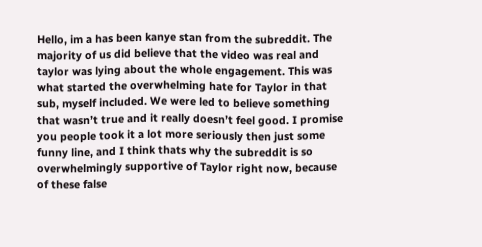Hello, im a has been kanye stan from the subreddit. The majority of us did believe that the video was real and taylor was lying about the whole engagement. This was what started the overwhelming hate for Taylor in that sub, myself included. We were led to believe something that wasn’t true and it really doesn’t feel good. I promise you people took it a lot more seriously then just some funny line, and I think thats why the subreddit is so overwhelmingly supportive of Taylor right now, because of these false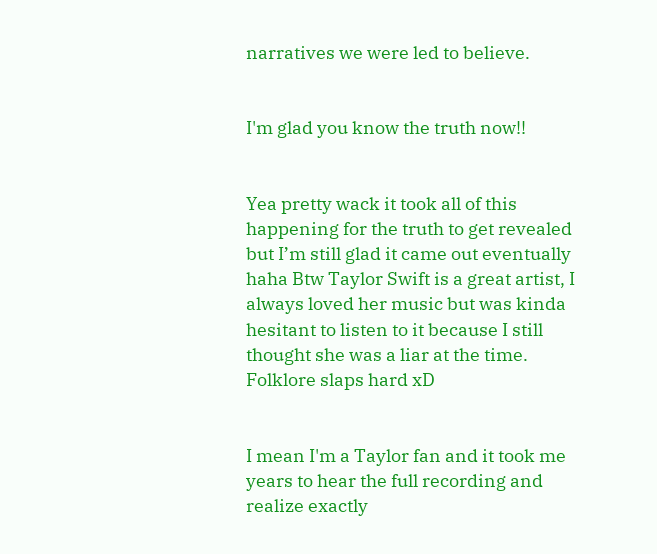narratives we were led to believe.


I'm glad you know the truth now!!


Yea pretty wack it took all of this happening for the truth to get revealed but I’m still glad it came out eventually haha Btw Taylor Swift is a great artist, I always loved her music but was kinda hesitant to listen to it because I still thought she was a liar at the time. Folklore slaps hard xD


I mean I'm a Taylor fan and it took me years to hear the full recording and realize exactly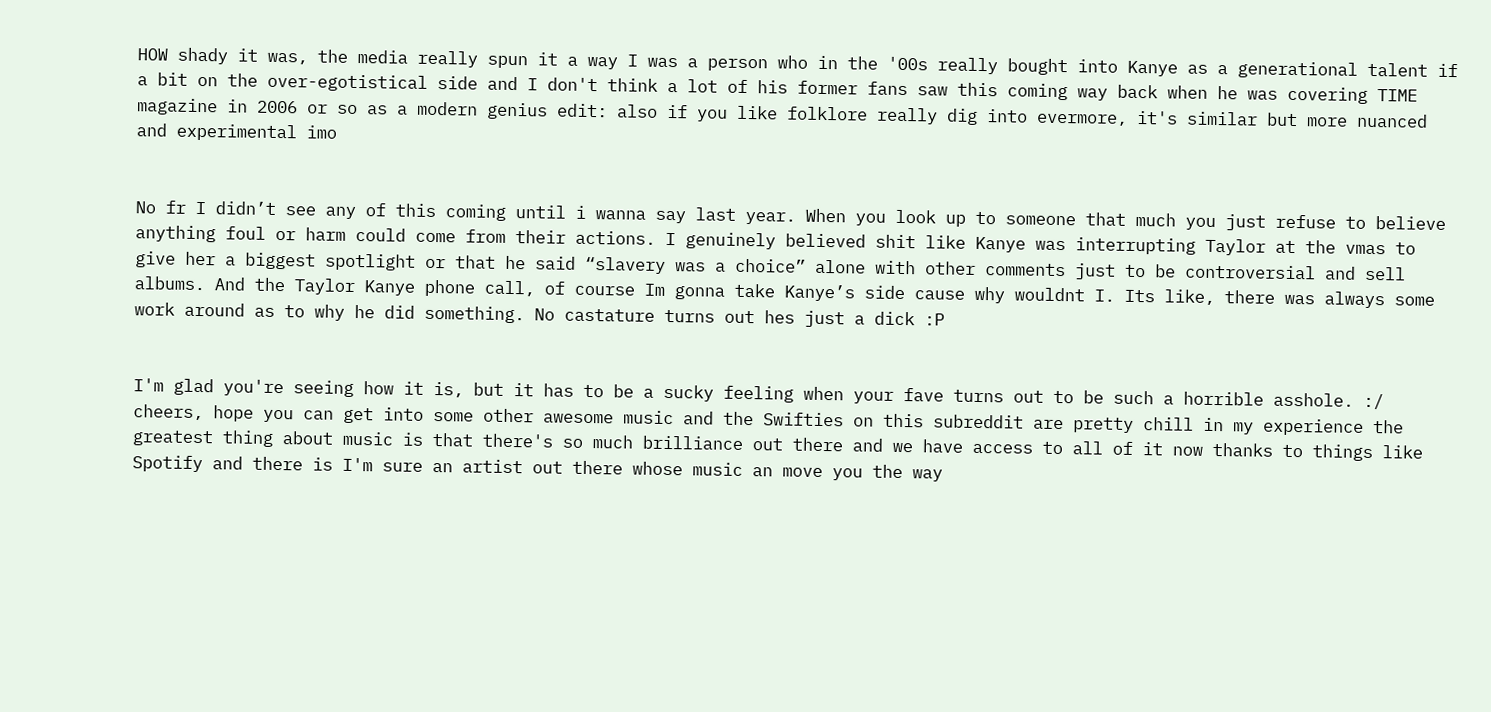HOW shady it was, the media really spun it a way I was a person who in the '00s really bought into Kanye as a generational talent if a bit on the over-egotistical side and I don't think a lot of his former fans saw this coming way back when he was covering TIME magazine in 2006 or so as a modern genius edit: also if you like folklore really dig into evermore, it's similar but more nuanced and experimental imo


No fr I didn’t see any of this coming until i wanna say last year. When you look up to someone that much you just refuse to believe anything foul or harm could come from their actions. I genuinely believed shit like Kanye was interrupting Taylor at the vmas to give her a biggest spotlight or that he said “slavery was a choice” alone with other comments just to be controversial and sell albums. And the Taylor Kanye phone call, of course Im gonna take Kanye’s side cause why wouldnt I. Its like, there was always some work around as to why he did something. No castature turns out hes just a dick :P


I'm glad you're seeing how it is, but it has to be a sucky feeling when your fave turns out to be such a horrible asshole. :/ cheers, hope you can get into some other awesome music and the Swifties on this subreddit are pretty chill in my experience the greatest thing about music is that there's so much brilliance out there and we have access to all of it now thanks to things like Spotify and there is I'm sure an artist out there whose music an move you the way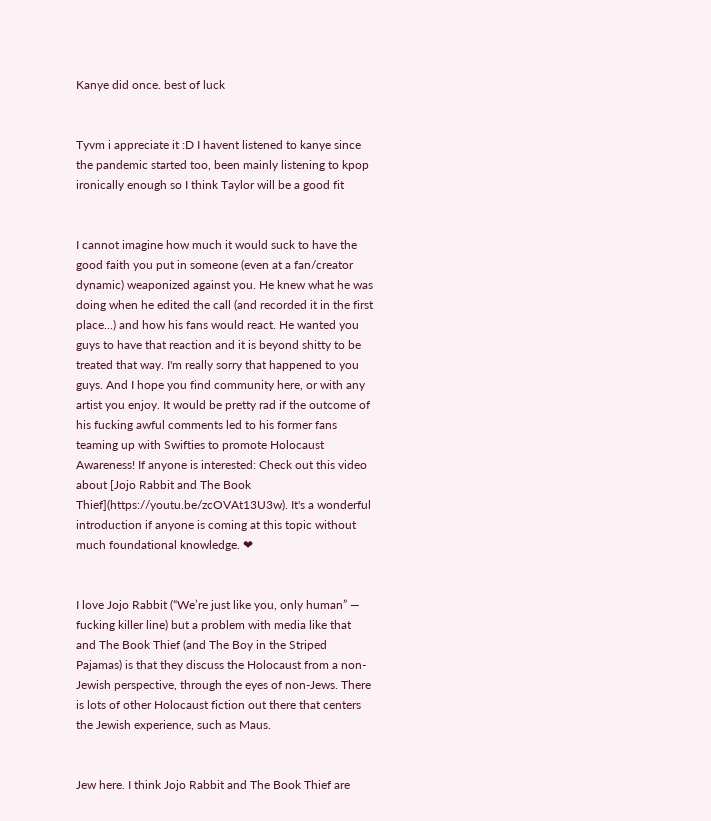Kanye did once. best of luck


Tyvm i appreciate it :D I havent listened to kanye since the pandemic started too, been mainly listening to kpop ironically enough so I think Taylor will be a good fit


I cannot imagine how much it would suck to have the good faith you put in someone (even at a fan/creator dynamic) weaponized against you. He knew what he was doing when he edited the call (and recorded it in the first place...) and how his fans would react. He wanted you guys to have that reaction and it is beyond shitty to be treated that way. I'm really sorry that happened to you guys. And I hope you find community here, or with any artist you enjoy. It would be pretty rad if the outcome of his fucking awful comments led to his former fans teaming up with Swifties to promote Holocaust Awareness! If anyone is interested: Check out this video about [Jojo Rabbit and The Book Thief](https://youtu.be/zcOVAt13U3w). It's a wonderful introduction if anyone is coming at this topic without much foundational knowledge. ❤


I love Jojo Rabbit (“We’re just like you, only human” — fucking killer line) but a problem with media like that and The Book Thief (and The Boy in the Striped Pajamas) is that they discuss the Holocaust from a non-Jewish perspective, through the eyes of non-Jews. There is lots of other Holocaust fiction out there that centers the Jewish experience, such as Maus.


Jew here. I think Jojo Rabbit and The Book Thief are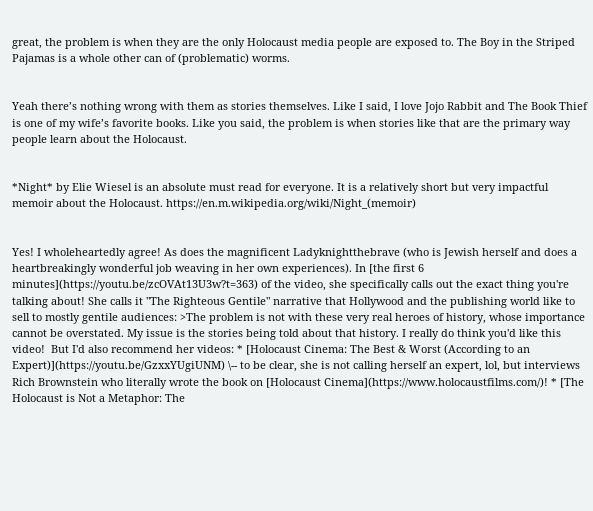great, the problem is when they are the only Holocaust media people are exposed to. The Boy in the Striped Pajamas is a whole other can of (problematic) worms.


Yeah there’s nothing wrong with them as stories themselves. Like I said, I love Jojo Rabbit and The Book Thief is one of my wife’s favorite books. Like you said, the problem is when stories like that are the primary way people learn about the Holocaust.


*Night* by Elie Wiesel is an absolute must read for everyone. It is a relatively short but very impactful memoir about the Holocaust. https://en.m.wikipedia.org/wiki/Night_(memoir)


Yes! I wholeheartedly agree! As does the magnificent Ladyknightthebrave (who is Jewish herself and does a heartbreakingly wonderful job weaving in her own experiences). In [the first 6 minutes](https://youtu.be/zcOVAt13U3w?t=363) of the video, she specifically calls out the exact thing you're talking about! She calls it "The Righteous Gentile" narrative that Hollywood and the publishing world like to sell to mostly gentile audiences: >The problem is not with these very real heroes of history, whose importance cannot be overstated. My issue is the stories being told about that history. I really do think you'd like this video!  But I'd also recommend her videos: * [Holocaust Cinema: The Best & Worst (According to an Expert)](https://youtu.be/GzxxYUgiUNM) \-- to be clear, she is not calling herself an expert, lol, but interviews Rich Brownstein who literally wrote the book on [Holocaust Cinema](https://www.holocaustfilms.com/)! * [The Holocaust is Not a Metaphor: The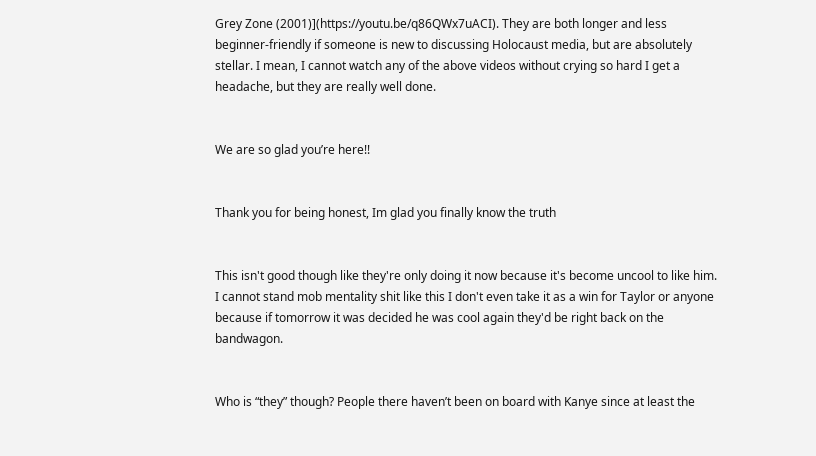Grey Zone (2001)](https://youtu.be/q86QWx7uACI). They are both longer and less beginner-friendly if someone is new to discussing Holocaust media, but are absolutely stellar. I mean, I cannot watch any of the above videos without crying so hard I get a headache, but they are really well done.


We are so glad you’re here!!


Thank you for being honest, Im glad you finally know the truth


This isn't good though like they're only doing it now because it's become uncool to like him. I cannot stand mob mentality shit like this I don't even take it as a win for Taylor or anyone because if tomorrow it was decided he was cool again they'd be right back on the bandwagon.


Who is “they” though? People there haven’t been on board with Kanye since at least the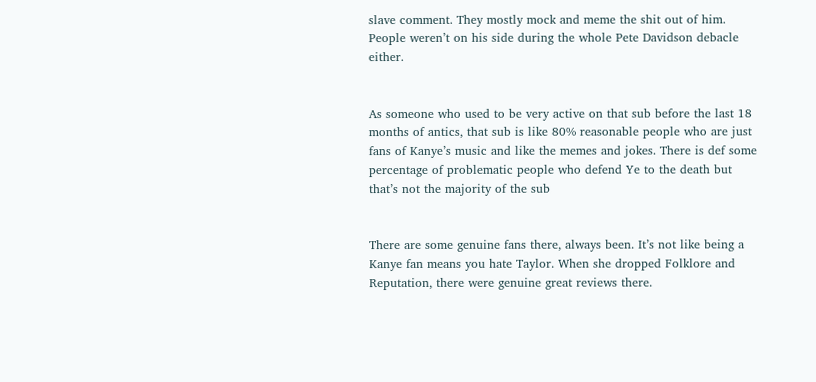slave comment. They mostly mock and meme the shit out of him. People weren’t on his side during the whole Pete Davidson debacle either.


As someone who used to be very active on that sub before the last 18 months of antics, that sub is like 80% reasonable people who are just fans of Kanye’s music and like the memes and jokes. There is def some percentage of problematic people who defend Ye to the death but that’s not the majority of the sub


There are some genuine fans there, always been. It’s not like being a Kanye fan means you hate Taylor. When she dropped Folklore and Reputation, there were genuine great reviews there.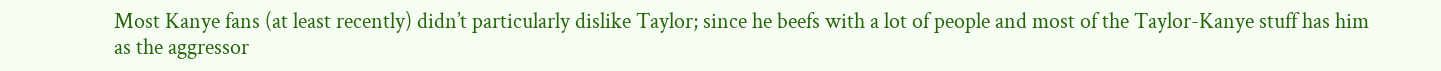Most Kanye fans (at least recently) didn’t particularly dislike Taylor; since he beefs with a lot of people and most of the Taylor-Kanye stuff has him as the aggressor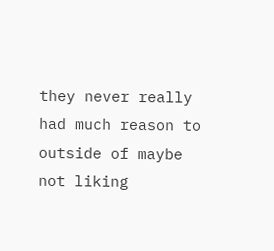they never really had much reason to outside of maybe not liking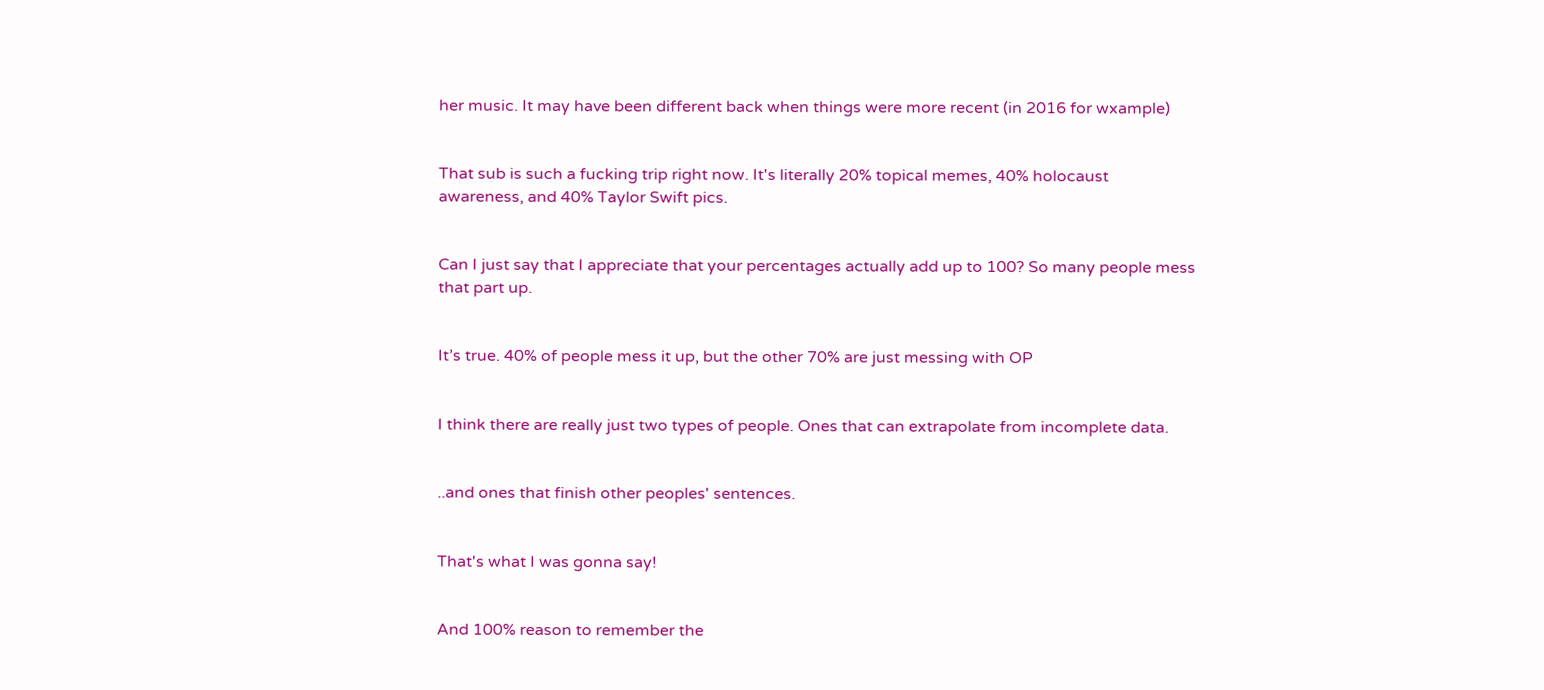her music. It may have been different back when things were more recent (in 2016 for wxample)


That sub is such a fucking trip right now. It's literally 20% topical memes, 40% holocaust awareness, and 40% Taylor Swift pics.


Can I just say that I appreciate that your percentages actually add up to 100? So many people mess that part up.


It’s true. 40% of people mess it up, but the other 70% are just messing with OP


I think there are really just two types of people. Ones that can extrapolate from incomplete data.


..and ones that finish other peoples' sentences.


That's what I was gonna say!


And 100% reason to remember the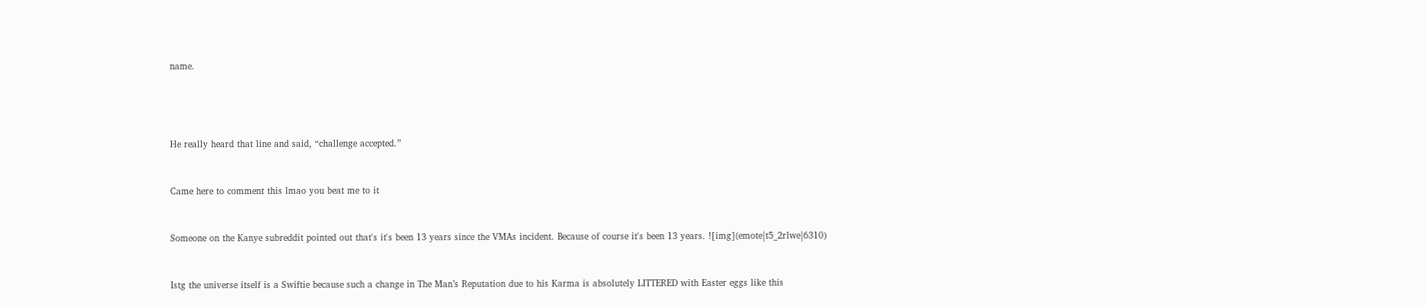name.




He really heard that line and said, “challenge accepted.”


Came here to comment this lmao you beat me to it


Someone on the Kanye subreddit pointed out that's it's been 13 years since the VMAs incident. Because of course it's been 13 years. ![img](emote|t5_2rlwe|6310)


Istg the universe itself is a Swiftie because such a change in The Man’s Reputation due to his Karma is absolutely LITTERED with Easter eggs like this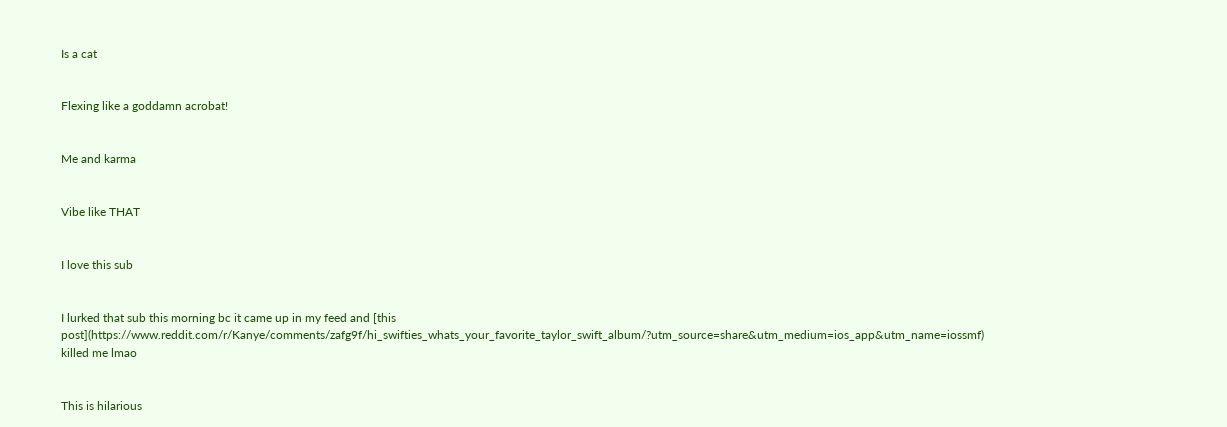Is a cat


Flexing like a goddamn acrobat!


Me and karma


Vibe like THAT


I love this sub


I lurked that sub this morning bc it came up in my feed and [this post](https://www.reddit.com/r/Kanye/comments/zafg9f/hi_swifties_whats_your_favorite_taylor_swift_album/?utm_source=share&utm_medium=ios_app&utm_name=iossmf) killed me lmao


This is hilarious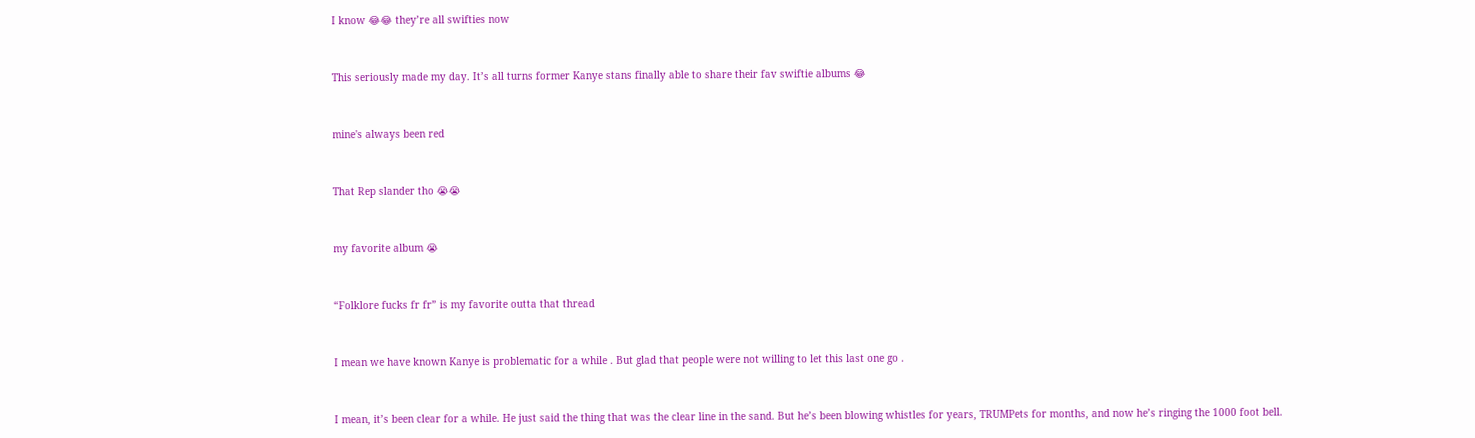I know 😂😂 they’re all swifties now


This seriously made my day. It’s all turns former Kanye stans finally able to share their fav swiftie albums 😂


mine's always been red


That Rep slander tho 😭😭


my favorite album 😭


“Folklore fucks fr fr” is my favorite outta that thread


I mean we have known Kanye is problematic for a while . But glad that people were not willing to let this last one go .


I mean, it’s been clear for a while. He just said the thing that was the clear line in the sand. But he’s been blowing whistles for years, TRUMPets for months, and now he’s ringing the 1000 foot bell.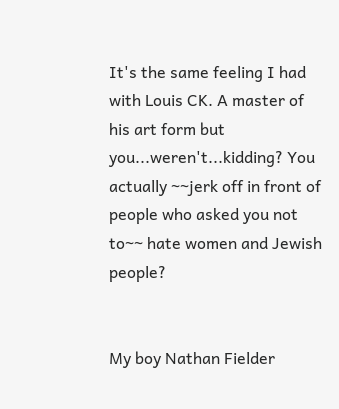It's the same feeling I had with Louis CK. A master of his art form but you...weren't...kidding? You actually ~~jerk off in front of people who asked you not to~~ hate women and Jewish people?


My boy Nathan Fielder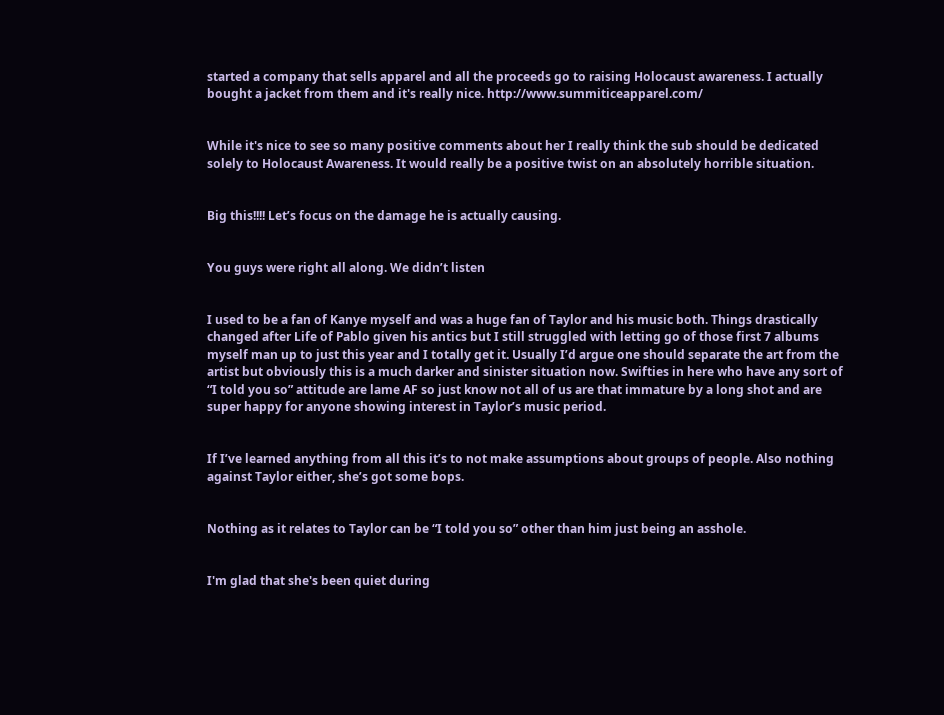started a company that sells apparel and all the proceeds go to raising Holocaust awareness. I actually bought a jacket from them and it's really nice. http://www.summiticeapparel.com/


While it's nice to see so many positive comments about her I really think the sub should be dedicated solely to Holocaust Awareness. It would really be a positive twist on an absolutely horrible situation.


Big this!!!! Let’s focus on the damage he is actually causing.


You guys were right all along. We didn’t listen


I used to be a fan of Kanye myself and was a huge fan of Taylor and his music both. Things drastically changed after Life of Pablo given his antics but I still struggled with letting go of those first 7 albums myself man up to just this year and I totally get it. Usually I’d argue one should separate the art from the artist but obviously this is a much darker and sinister situation now. Swifties in here who have any sort of “I told you so” attitude are lame AF so just know not all of us are that immature by a long shot and are super happy for anyone showing interest in Taylor’s music period.


If I’ve learned anything from all this it’s to not make assumptions about groups of people. Also nothing against Taylor either, she’s got some bops.


Nothing as it relates to Taylor can be “I told you so” other than him just being an asshole.


I'm glad that she's been quiet during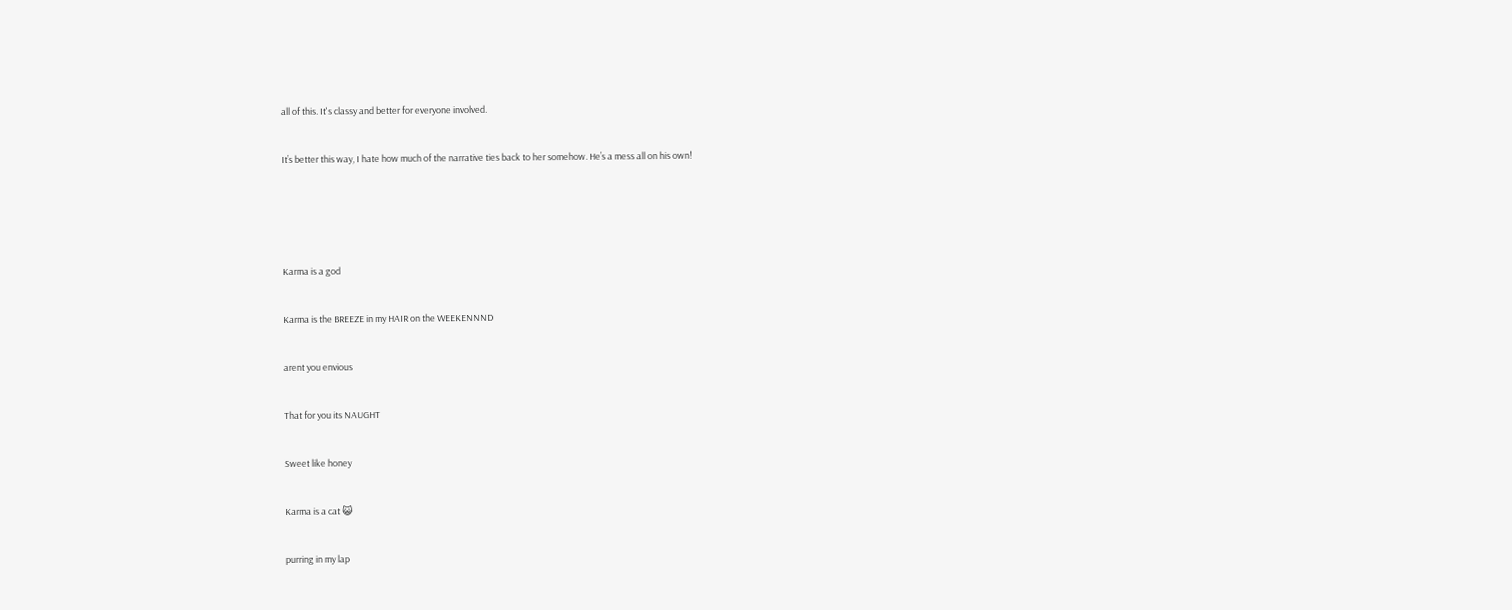all of this. It's classy and better for everyone involved.


It’s better this way, I hate how much of the narrative ties back to her somehow. He’s a mess all on his own!






Karma is a god


Karma is the BREEZE in my HAIR on the WEEKENNND


arent you envious


That for you its NAUGHT


Sweet like honey


Karma is a cat 😺


purring in my lap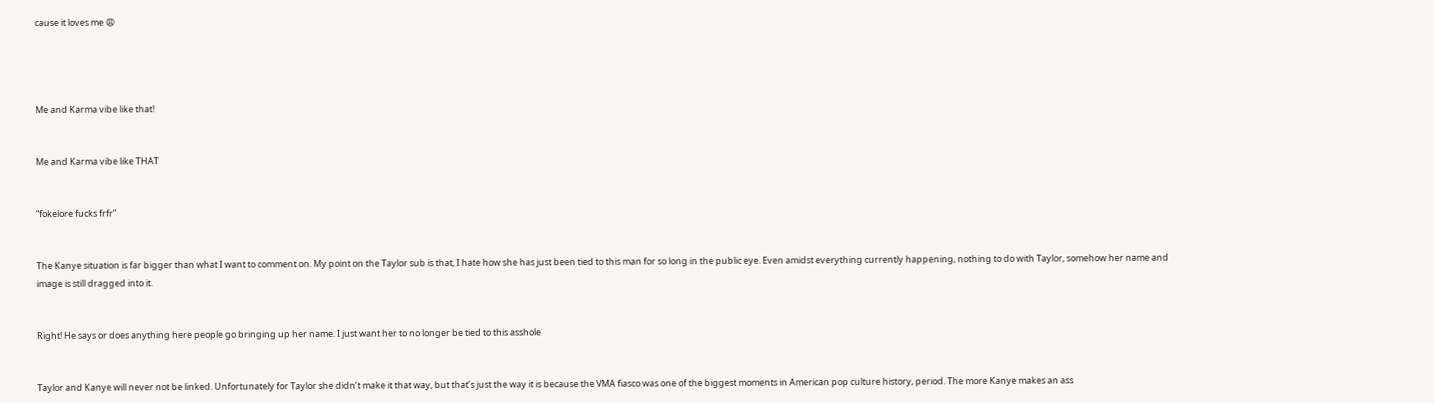cause it loves me 😩




Me and Karma vibe like that!


Me and Karma vibe like THAT


“fokelore fucks frfr”


The Kanye situation is far bigger than what I want to comment on. My point on the Taylor sub is that, I hate how she has just been tied to this man for so long in the public eye. Even amidst everything currently happening, nothing to do with Taylor, somehow her name and image is still dragged into it.


Right! He says or does anything here people go bringing up her name. I just want her to no longer be tied to this asshole


Taylor and Kanye will never not be linked. Unfortunately for Taylor she didn’t make it that way, but that’s just the way it is because the VMA fiasco was one of the biggest moments in American pop culture history, period. The more Kanye makes an ass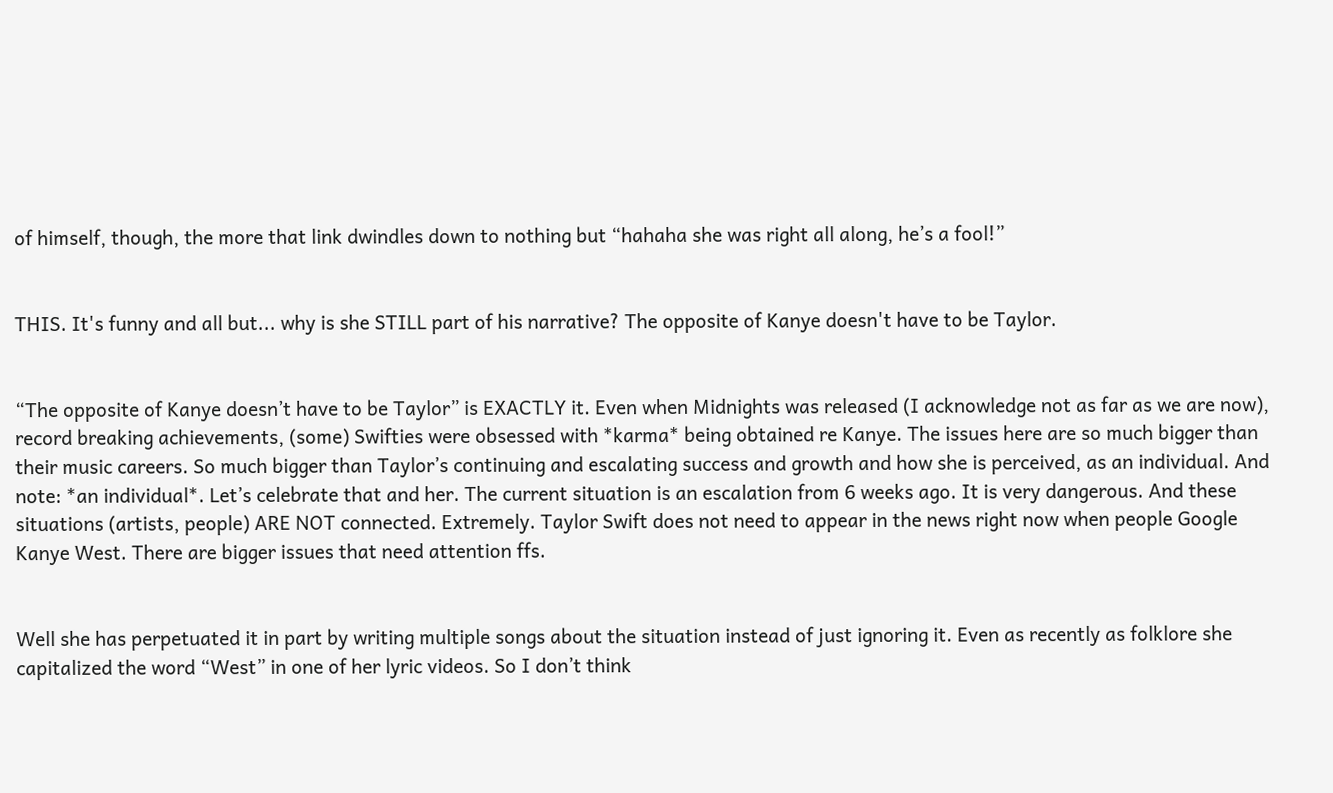of himself, though, the more that link dwindles down to nothing but “hahaha she was right all along, he’s a fool!”


THIS. It's funny and all but... why is she STILL part of his narrative? The opposite of Kanye doesn't have to be Taylor.


“The opposite of Kanye doesn’t have to be Taylor” is EXACTLY it. Even when Midnights was released (I acknowledge not as far as we are now), record breaking achievements, (some) Swifties were obsessed with *karma* being obtained re Kanye. The issues here are so much bigger than their music careers. So much bigger than Taylor’s continuing and escalating success and growth and how she is perceived, as an individual. And note: *an individual*. Let’s celebrate that and her. The current situation is an escalation from 6 weeks ago. It is very dangerous. And these situations (artists, people) ARE NOT connected. Extremely. Taylor Swift does not need to appear in the news right now when people Google Kanye West. There are bigger issues that need attention ffs.


Well she has perpetuated it in part by writing multiple songs about the situation instead of just ignoring it. Even as recently as folklore she capitalized the word “West” in one of her lyric videos. So I don’t think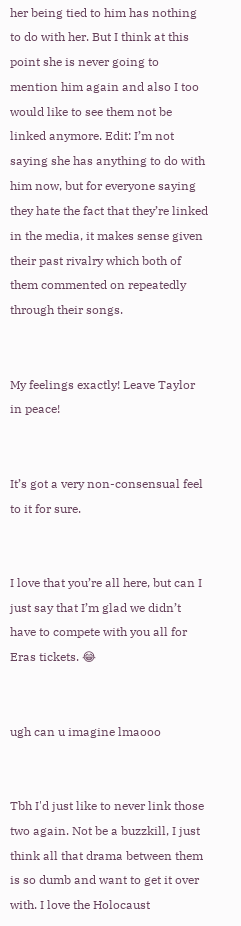her being tied to him has nothing to do with her. But I think at this point she is never going to mention him again and also I too would like to see them not be linked anymore. Edit: I’m not saying she has anything to do with him now, but for everyone saying they hate the fact that they’re linked in the media, it makes sense given their past rivalry which both of them commented on repeatedly through their songs.


My feelings exactly! Leave Taylor in peace!


It’s got a very non-consensual feel to it for sure.


I love that you’re all here, but can I just say that I’m glad we didn’t have to compete with you all for Eras tickets. 😂


ugh can u imagine lmaooo


Tbh I'd just like to never link those two again. Not be a buzzkill, I just think all that drama between them is so dumb and want to get it over with. I love the Holocaust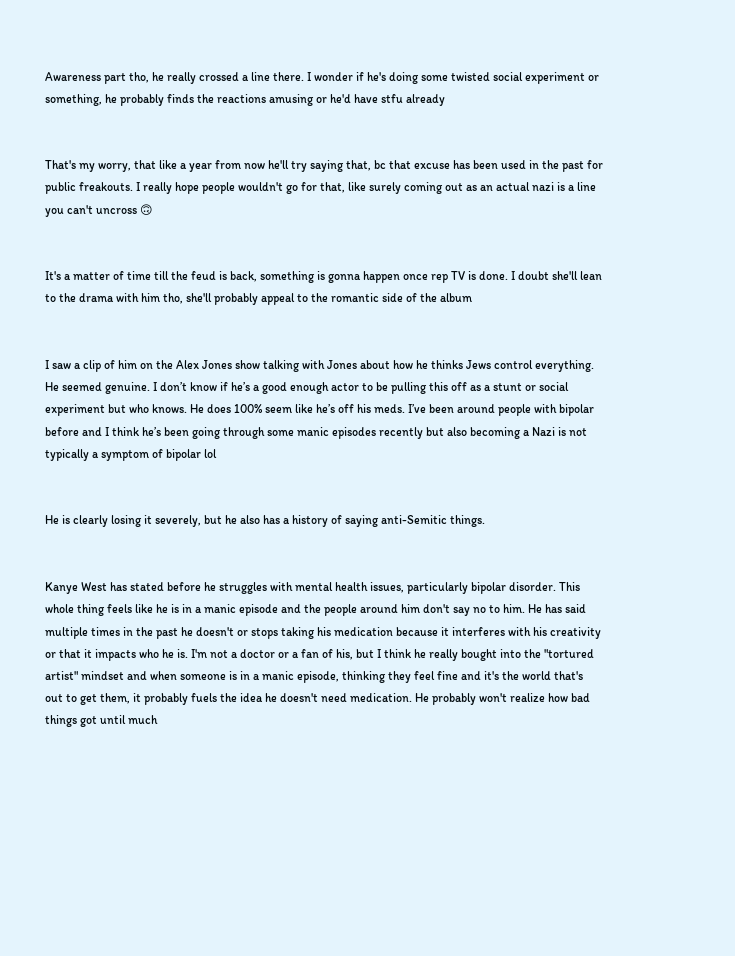Awareness part tho, he really crossed a line there. I wonder if he's doing some twisted social experiment or something, he probably finds the reactions amusing or he'd have stfu already


That's my worry, that like a year from now he'll try saying that, bc that excuse has been used in the past for public freakouts. I really hope people wouldn't go for that, like surely coming out as an actual nazi is a line you can't uncross 🙃


It's a matter of time till the feud is back, something is gonna happen once rep TV is done. I doubt she'll lean to the drama with him tho, she'll probably appeal to the romantic side of the album


I saw a clip of him on the Alex Jones show talking with Jones about how he thinks Jews control everything. He seemed genuine. I don’t know if he’s a good enough actor to be pulling this off as a stunt or social experiment but who knows. He does 100% seem like he’s off his meds. I’ve been around people with bipolar before and I think he’s been going through some manic episodes recently but also becoming a Nazi is not typically a symptom of bipolar lol


He is clearly losing it severely, but he also has a history of saying anti-Semitic things.


Kanye West has stated before he struggles with mental health issues, particularly bipolar disorder. This whole thing feels like he is in a manic episode and the people around him don't say no to him. He has said multiple times in the past he doesn't or stops taking his medication because it interferes with his creativity or that it impacts who he is. I'm not a doctor or a fan of his, but I think he really bought into the "tortured artist" mindset and when someone is in a manic episode, thinking they feel fine and it's the world that's out to get them, it probably fuels the idea he doesn't need medication. He probably won't realize how bad things got until much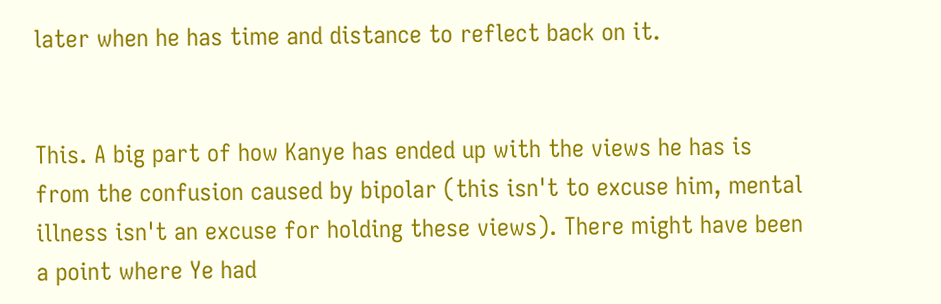later when he has time and distance to reflect back on it.


This. A big part of how Kanye has ended up with the views he has is from the confusion caused by bipolar (this isn't to excuse him, mental illness isn't an excuse for holding these views). There might have been a point where Ye had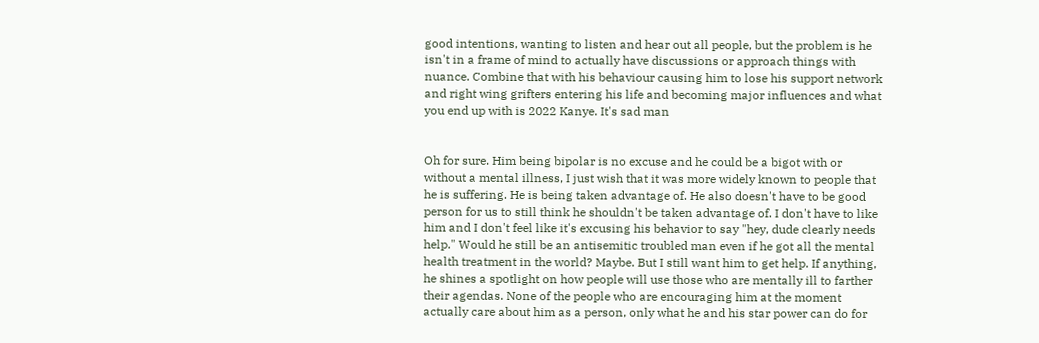good intentions, wanting to listen and hear out all people, but the problem is he isn't in a frame of mind to actually have discussions or approach things with nuance. Combine that with his behaviour causing him to lose his support network and right wing grifters entering his life and becoming major influences and what you end up with is 2022 Kanye. It's sad man


Oh for sure. Him being bipolar is no excuse and he could be a bigot with or without a mental illness, I just wish that it was more widely known to people that he is suffering. He is being taken advantage of. He also doesn't have to be good person for us to still think he shouldn't be taken advantage of. I don't have to like him and I don't feel like it's excusing his behavior to say "hey, dude clearly needs help." Would he still be an antisemitic troubled man even if he got all the mental health treatment in the world? Maybe. But I still want him to get help. If anything, he shines a spotlight on how people will use those who are mentally ill to farther their agendas. None of the people who are encouraging him at the moment actually care about him as a person, only what he and his star power can do for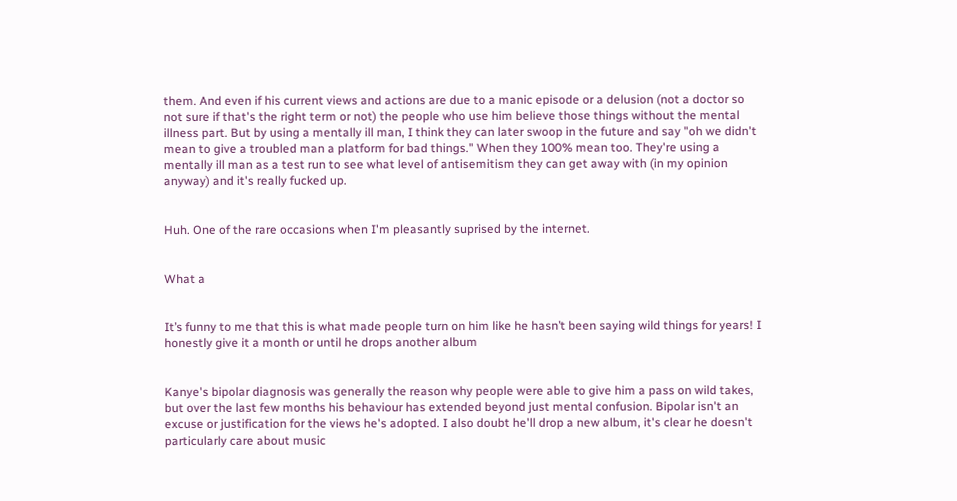them. And even if his current views and actions are due to a manic episode or a delusion (not a doctor so not sure if that's the right term or not) the people who use him believe those things without the mental illness part. But by using a mentally ill man, I think they can later swoop in the future and say "oh we didn't mean to give a troubled man a platform for bad things." When they 100% mean too. They're using a mentally ill man as a test run to see what level of antisemitism they can get away with (in my opinion anyway) and it's really fucked up.


Huh. One of the rare occasions when I'm pleasantly suprised by the internet.


What a


It’s funny to me that this is what made people turn on him like he hasn’t been saying wild things for years! I honestly give it a month or until he drops another album


Kanye's bipolar diagnosis was generally the reason why people were able to give him a pass on wild takes, but over the last few months his behaviour has extended beyond just mental confusion. Bipolar isn't an excuse or justification for the views he's adopted. I also doubt he'll drop a new album, it's clear he doesn't particularly care about music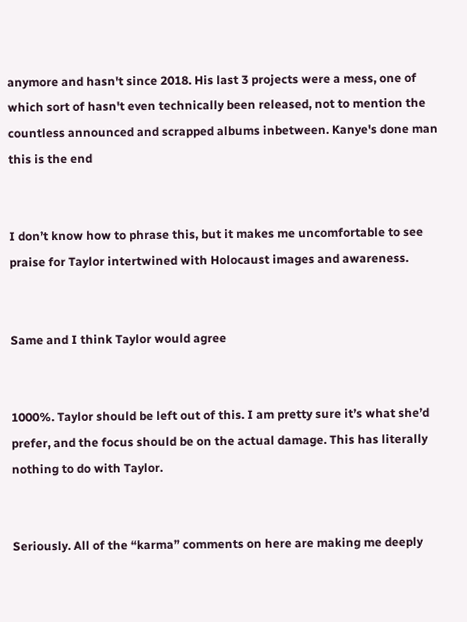anymore and hasn't since 2018. His last 3 projects were a mess, one of which sort of hasn't even technically been released, not to mention the countless announced and scrapped albums inbetween. Kanye's done man this is the end


I don’t know how to phrase this, but it makes me uncomfortable to see praise for Taylor intertwined with Holocaust images and awareness.


Same and I think Taylor would agree


1000%. Taylor should be left out of this. I am pretty sure it’s what she’d prefer, and the focus should be on the actual damage. This has literally nothing to do with Taylor.


Seriously. All of the “karma” comments on here are making me deeply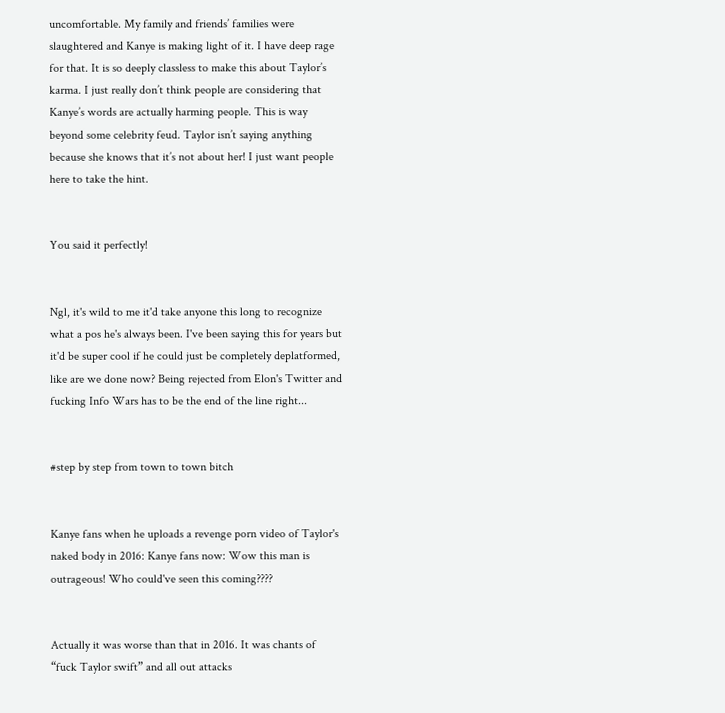uncomfortable. My family and friends’ families were slaughtered and Kanye is making light of it. I have deep rage for that. It is so deeply classless to make this about Taylor’s karma. I just really don’t think people are considering that Kanye’s words are actually harming people. This is way beyond some celebrity feud. Taylor isn’t saying anything because she knows that it’s not about her! I just want people here to take the hint.


You said it perfectly!


Ngl, it's wild to me it'd take anyone this long to recognize what a pos he's always been. I've been saying this for years but it'd be super cool if he could just be completely deplatformed, like are we done now? Being rejected from Elon's Twitter and fucking Info Wars has to be the end of the line right...


#step by step from town to town bitch


Kanye fans when he uploads a revenge porn video of Taylor's naked body in 2016: Kanye fans now: Wow this man is outrageous! Who could've seen this coming????


Actually it was worse than that in 2016. It was chants of “fuck Taylor swift” and all out attacks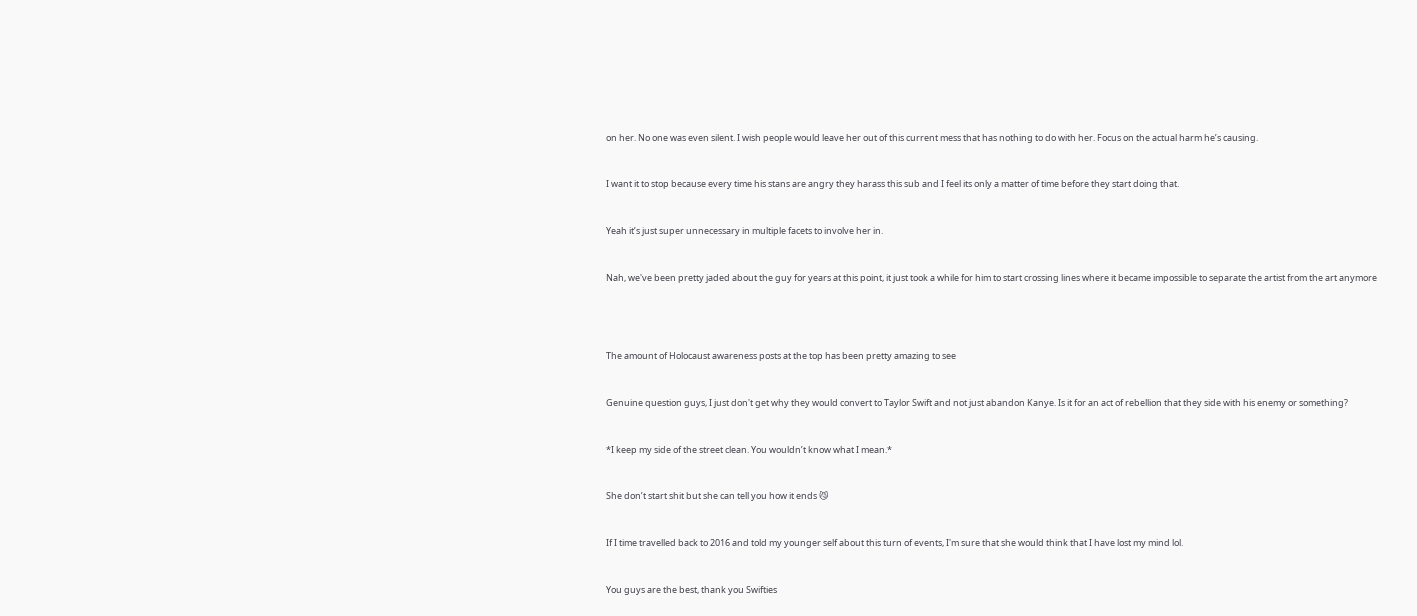on her. No one was even silent. I wish people would leave her out of this current mess that has nothing to do with her. Focus on the actual harm he’s causing.


I want it to stop because every time his stans are angry they harass this sub and I feel its only a matter of time before they start doing that.


Yeah it’s just super unnecessary in multiple facets to involve her in.


Nah, we've been pretty jaded about the guy for years at this point, it just took a while for him to start crossing lines where it became impossible to separate the artist from the art anymore




The amount of Holocaust awareness posts at the top has been pretty amazing to see


Genuine question guys, I just don't get why they would convert to Taylor Swift and not just abandon Kanye. Is it for an act of rebellion that they side with his enemy or something?


*I keep my side of the street clean. You wouldn’t know what I mean.*


She don’t start shit but she can tell you how it ends 😼


If I time travelled back to 2016 and told my younger self about this turn of events, I'm sure that she would think that I have lost my mind lol.


You guys are the best, thank you Swifties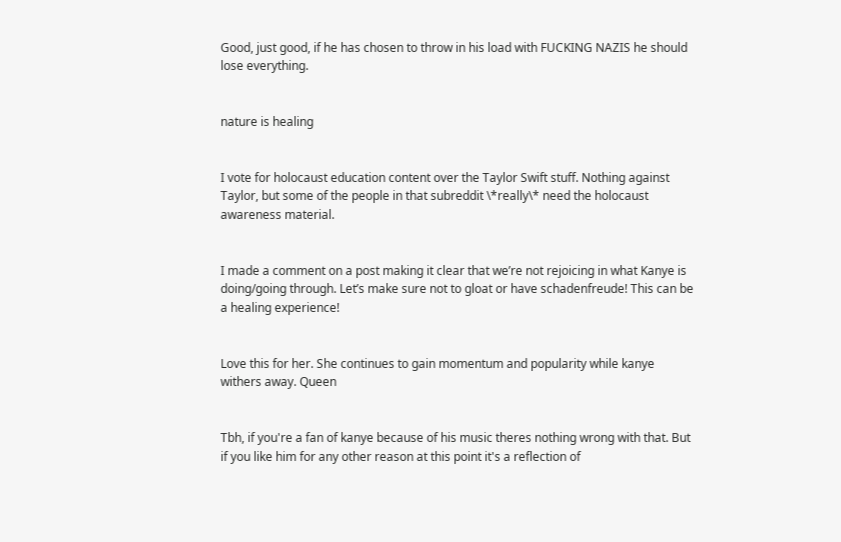Good, just good, if he has chosen to throw in his load with FUCKING NAZIS he should lose everything.


nature is healing


I vote for holocaust education content over the Taylor Swift stuff. Nothing against Taylor, but some of the people in that subreddit \*really\* need the holocaust awareness material.


I made a comment on a post making it clear that we’re not rejoicing in what Kanye is doing/going through. Let’s make sure not to gloat or have schadenfreude! This can be a healing experience!


Love this for her. She continues to gain momentum and popularity while kanye withers away. Queen


Tbh, if you're a fan of kanye because of his music theres nothing wrong with that. But if you like him for any other reason at this point it's a reflection of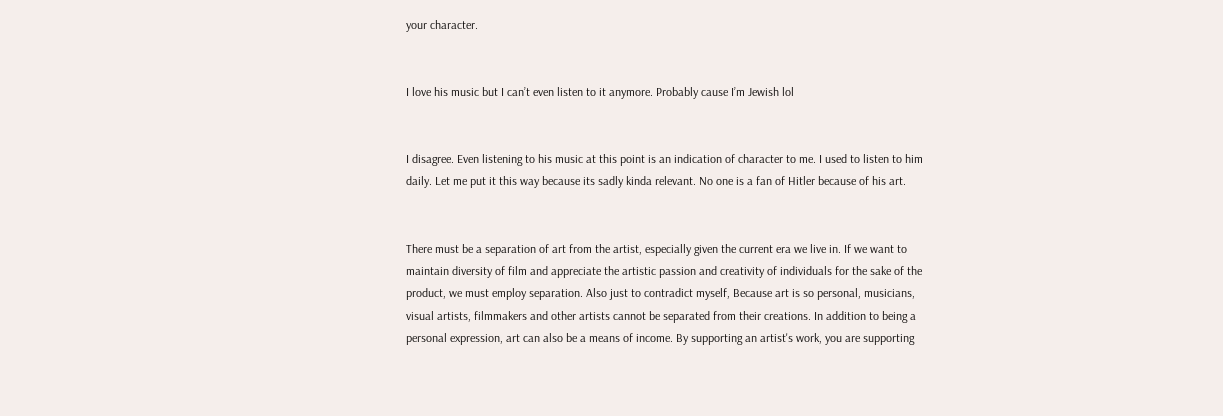your character.


I love his music but I can’t even listen to it anymore. Probably cause I’m Jewish lol


I disagree. Even listening to his music at this point is an indication of character to me. I used to listen to him daily. Let me put it this way because its sadly kinda relevant. No one is a fan of Hitler because of his art.


There must be a separation of art from the artist, especially given the current era we live in. If we want to maintain diversity of film and appreciate the artistic passion and creativity of individuals for the sake of the product, we must employ separation. Also just to contradict myself, Because art is so personal, musicians, visual artists, filmmakers and other artists cannot be separated from their creations. In addition to being a personal expression, art can also be a means of income. By supporting an artist's work, you are supporting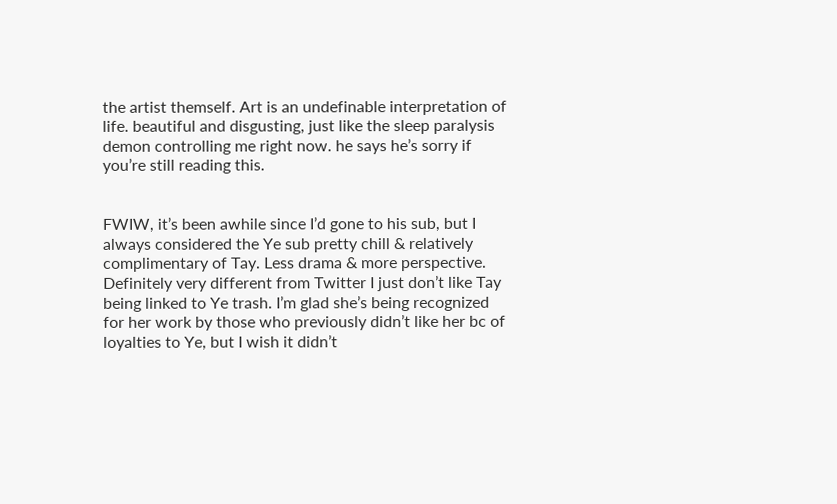the artist themself. Art is an undefinable interpretation of life. beautiful and disgusting, just like the sleep paralysis demon controlling me right now. he says he’s sorry if you’re still reading this.


FWIW, it’s been awhile since I’d gone to his sub, but I always considered the Ye sub pretty chill & relatively complimentary of Tay. Less drama & more perspective. Definitely very different from Twitter I just don’t like Tay being linked to Ye trash. I’m glad she’s being recognized for her work by those who previously didn’t like her bc of loyalties to Ye, but I wish it didn’t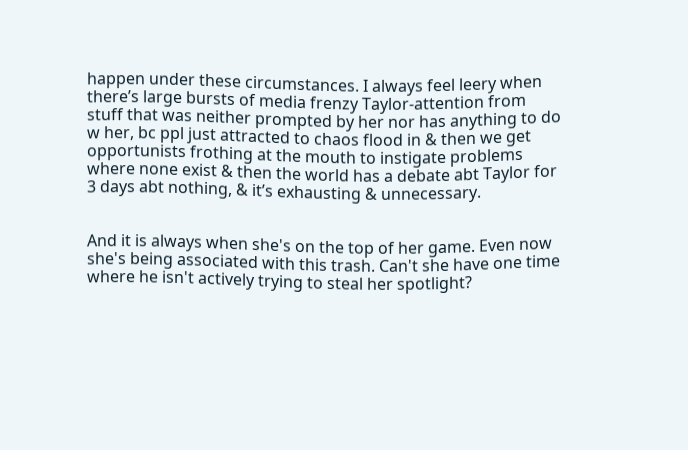happen under these circumstances. I always feel leery when there’s large bursts of media frenzy Taylor-attention from stuff that was neither prompted by her nor has anything to do w her, bc ppl just attracted to chaos flood in & then we get opportunists frothing at the mouth to instigate problems where none exist & then the world has a debate abt Taylor for 3 days abt nothing, & it’s exhausting & unnecessary.


And it is always when she's on the top of her game. Even now she's being associated with this trash. Can't she have one time where he isn't actively trying to steal her spotlight?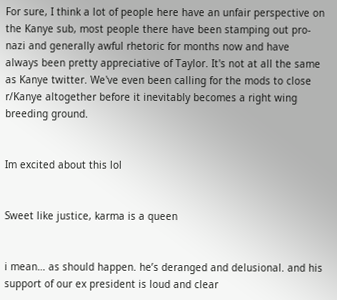For sure, I think a lot of people here have an unfair perspective on the Kanye sub, most people there have been stamping out pro-nazi and generally awful rhetoric for months now and have always been pretty appreciative of Taylor. It's not at all the same as Kanye twitter. We've even been calling for the mods to close r/Kanye altogether before it inevitably becomes a right wing breeding ground.


Im excited about this lol


Sweet like justice, karma is a queen


i mean… as should happen. he’s deranged and delusional. and his support of our ex president is loud and clear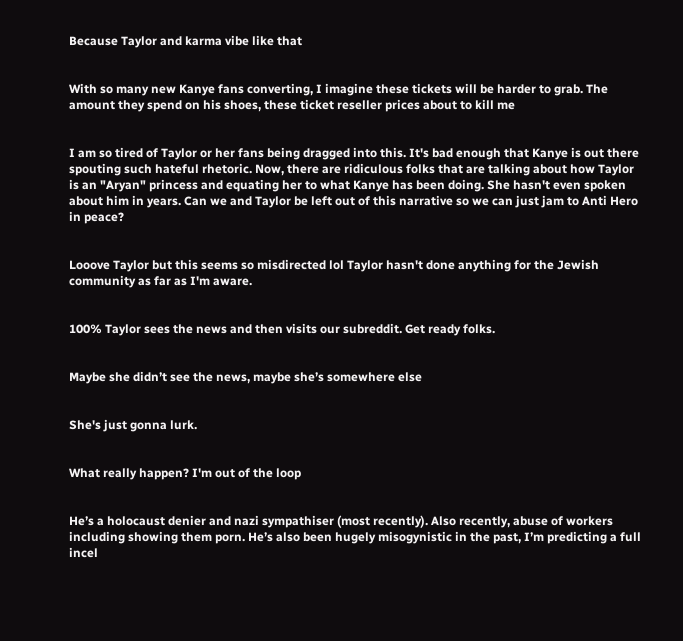Because Taylor and karma vibe like that


With so many new Kanye fans converting, I imagine these tickets will be harder to grab. The amount they spend on his shoes, these ticket reseller prices about to kill me


I am so tired of Taylor or her fans being dragged into this. It's bad enough that Kanye is out there spouting such hateful rhetoric. Now, there are ridiculous folks that are talking about how Taylor is an "Aryan" princess and equating her to what Kanye has been doing. She hasn't even spoken about him in years. Can we and Taylor be left out of this narrative so we can just jam to Anti Hero in peace?


Looove Taylor but this seems so misdirected lol Taylor hasn't done anything for the Jewish community as far as I'm aware.


100% Taylor sees the news and then visits our subreddit. Get ready folks.


Maybe she didn’t see the news, maybe she’s somewhere else


She's just gonna lurk.


What really happen? I'm out of the loop


He’s a holocaust denier and nazi sympathiser (most recently). Also recently, abuse of workers including showing them porn. He’s also been hugely misogynistic in the past, I’m predicting a full incel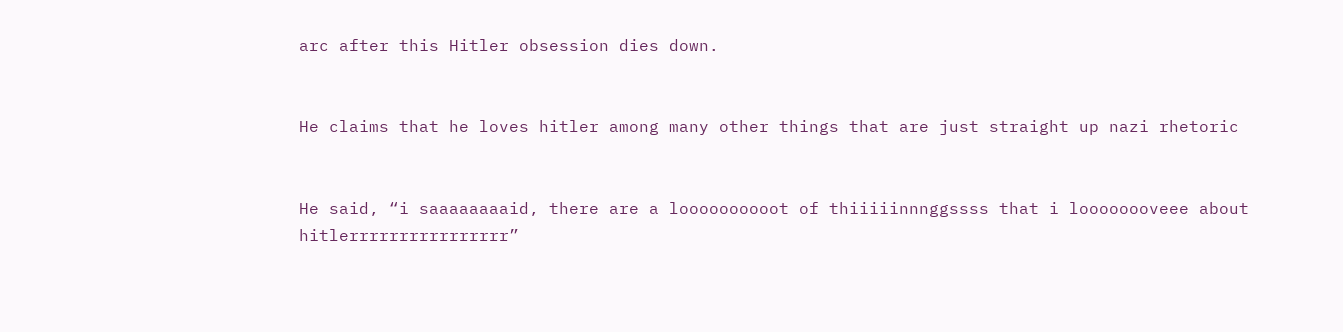arc after this Hitler obsession dies down.


He claims that he loves hitler among many other things that are just straight up nazi rhetoric


He said, “i saaaaaaaaid, there are a loooooooooot of thiiiiinnnggssss that i loooooooveee about hitlerrrrrrrrrrrrrrrr”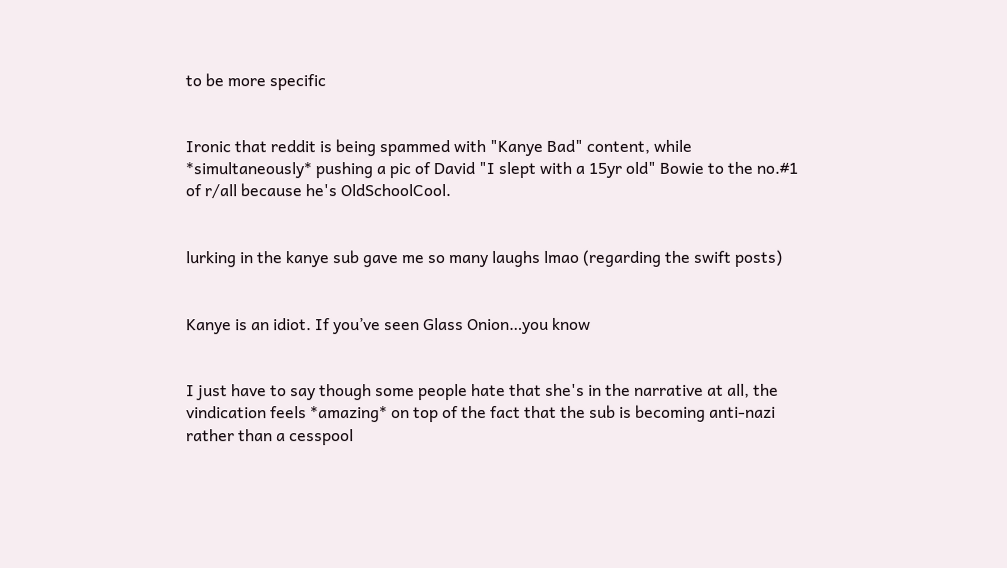to be more specific


Ironic that reddit is being spammed with "Kanye Bad" content, while *simultaneously* pushing a pic of David "I slept with a 15yr old" Bowie to the no.#1 of r/all because he's OldSchoolCool.


lurking in the kanye sub gave me so many laughs lmao (regarding the swift posts)


Kanye is an idiot. If you’ve seen Glass Onion…you know


I just have to say though some people hate that she's in the narrative at all, the vindication feels *amazing* on top of the fact that the sub is becoming anti-nazi rather than a cesspool